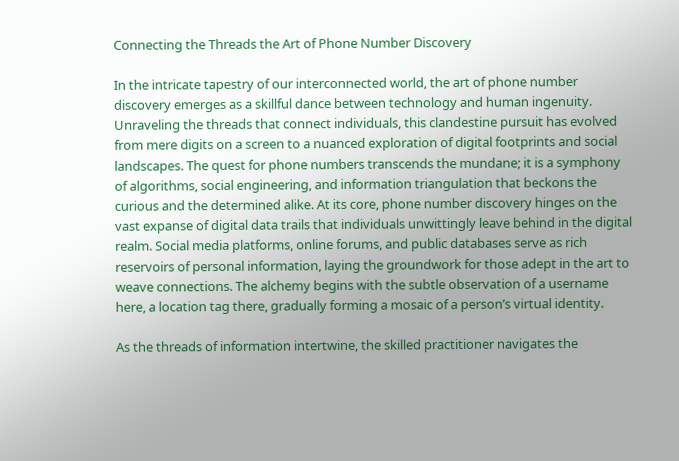Connecting the Threads the Art of Phone Number Discovery

In the intricate tapestry of our interconnected world, the art of phone number discovery emerges as a skillful dance between technology and human ingenuity. Unraveling the threads that connect individuals, this clandestine pursuit has evolved from mere digits on a screen to a nuanced exploration of digital footprints and social landscapes. The quest for phone numbers transcends the mundane; it is a symphony of algorithms, social engineering, and information triangulation that beckons the curious and the determined alike. At its core, phone number discovery hinges on the vast expanse of digital data trails that individuals unwittingly leave behind in the digital realm. Social media platforms, online forums, and public databases serve as rich reservoirs of personal information, laying the groundwork for those adept in the art to weave connections. The alchemy begins with the subtle observation of a username here, a location tag there, gradually forming a mosaic of a person’s virtual identity.

As the threads of information intertwine, the skilled practitioner navigates the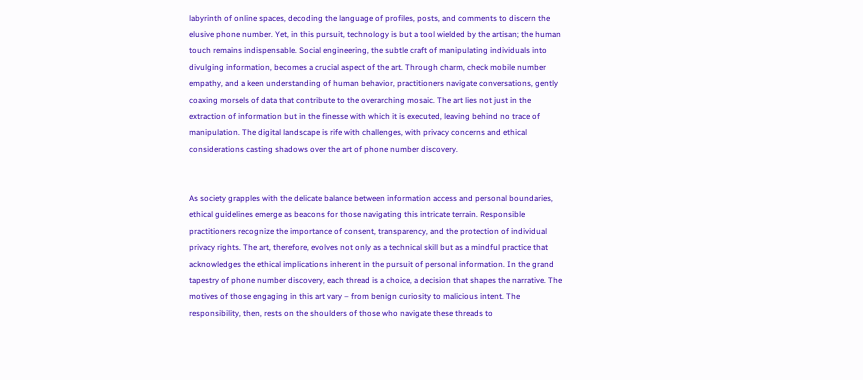labyrinth of online spaces, decoding the language of profiles, posts, and comments to discern the elusive phone number. Yet, in this pursuit, technology is but a tool wielded by the artisan; the human touch remains indispensable. Social engineering, the subtle craft of manipulating individuals into divulging information, becomes a crucial aspect of the art. Through charm, check mobile number empathy, and a keen understanding of human behavior, practitioners navigate conversations, gently coaxing morsels of data that contribute to the overarching mosaic. The art lies not just in the extraction of information but in the finesse with which it is executed, leaving behind no trace of manipulation. The digital landscape is rife with challenges, with privacy concerns and ethical considerations casting shadows over the art of phone number discovery.


As society grapples with the delicate balance between information access and personal boundaries, ethical guidelines emerge as beacons for those navigating this intricate terrain. Responsible practitioners recognize the importance of consent, transparency, and the protection of individual privacy rights. The art, therefore, evolves not only as a technical skill but as a mindful practice that acknowledges the ethical implications inherent in the pursuit of personal information. In the grand tapestry of phone number discovery, each thread is a choice, a decision that shapes the narrative. The motives of those engaging in this art vary – from benign curiosity to malicious intent. The responsibility, then, rests on the shoulders of those who navigate these threads to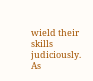wield their skills judiciously. As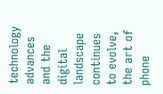technology advances and the digital landscape continues to evolve, the art of phone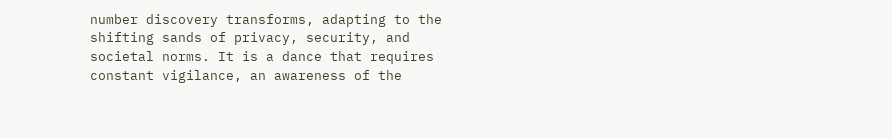number discovery transforms, adapting to the shifting sands of privacy, security, and societal norms. It is a dance that requires constant vigilance, an awareness of the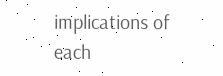implications of each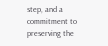step, and a commitment to preserving the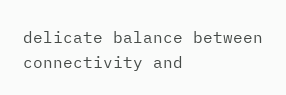delicate balance between connectivity and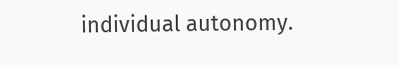individual autonomy.